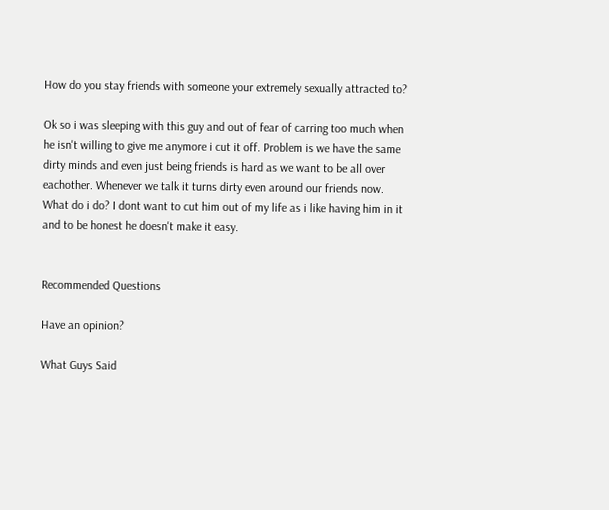How do you stay friends with someone your extremely sexually attracted to?

Ok so i was sleeping with this guy and out of fear of carring too much when he isn't willing to give me anymore i cut it off. Problem is we have the same dirty minds and even just being friends is hard as we want to be all over eachother. Whenever we talk it turns dirty even around our friends now. What do i do? I dont want to cut him out of my life as i like having him in it and to be honest he doesn't make it easy.


Recommended Questions

Have an opinion?

What Guys Said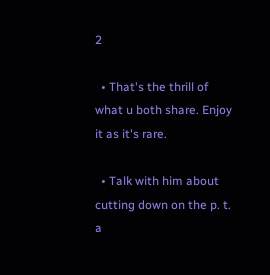2

  • That's the thrill of what u both share. Enjoy it as it's rare.

  • Talk with him about cutting down on the p. t. a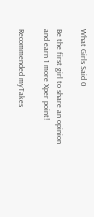What Girls Said 0

Be the first girl to share an opinion
and earn 1 more Xper point!

Recommended myTakes